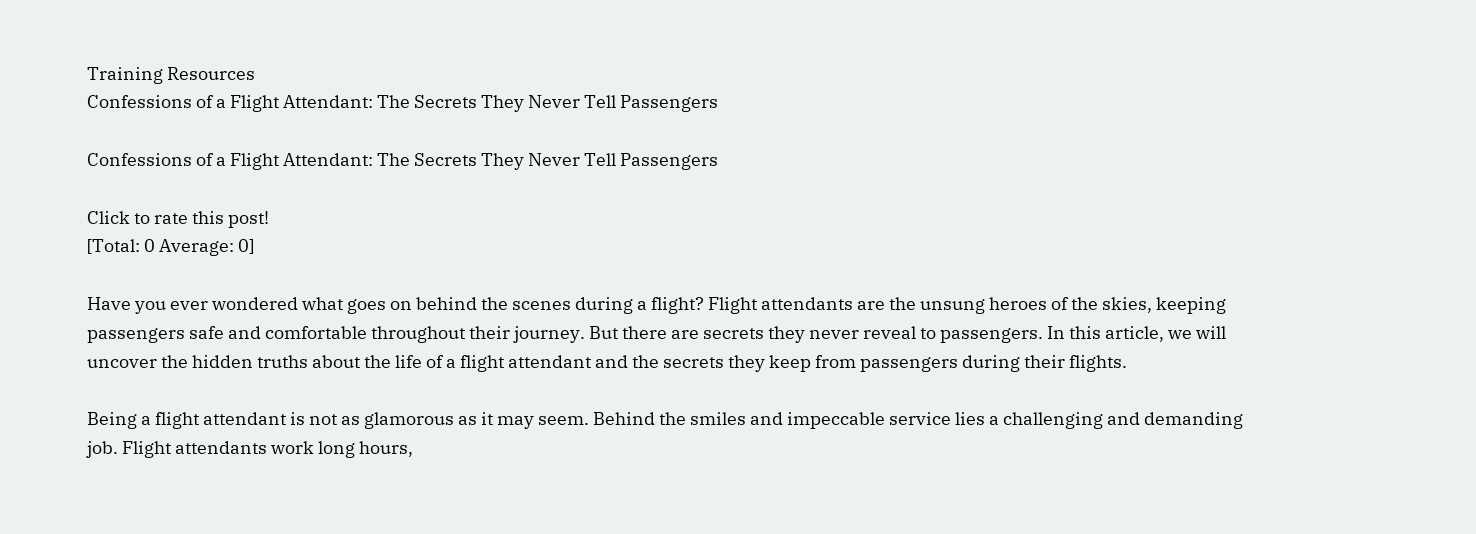Training Resources
Confessions of a Flight Attendant: The Secrets They Never Tell Passengers

Confessions of a Flight Attendant: The Secrets They Never Tell Passengers

Click to rate this post!
[Total: 0 Average: 0]

Have you ever wondered what goes on behind the scenes during a flight? Flight attendants are the unsung heroes of the skies, keeping passengers safe and comfortable throughout their journey. But there are secrets they never reveal to passengers. In this article, we will uncover the hidden truths about the life of a flight attendant and the secrets they keep from passengers during their flights.

Being a flight attendant is not as glamorous as it may seem. Behind the smiles and impeccable service lies a challenging and demanding job. Flight attendants work long hours,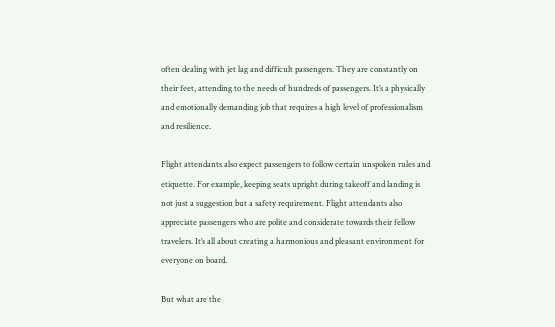often dealing with jet lag and difficult passengers. They are constantly on their feet, attending to the needs of hundreds of passengers. It’s a physically and emotionally demanding job that requires a high level of professionalism and resilience.

Flight attendants also expect passengers to follow certain unspoken rules and etiquette. For example, keeping seats upright during takeoff and landing is not just a suggestion but a safety requirement. Flight attendants also appreciate passengers who are polite and considerate towards their fellow travelers. It’s all about creating a harmonious and pleasant environment for everyone on board.

But what are the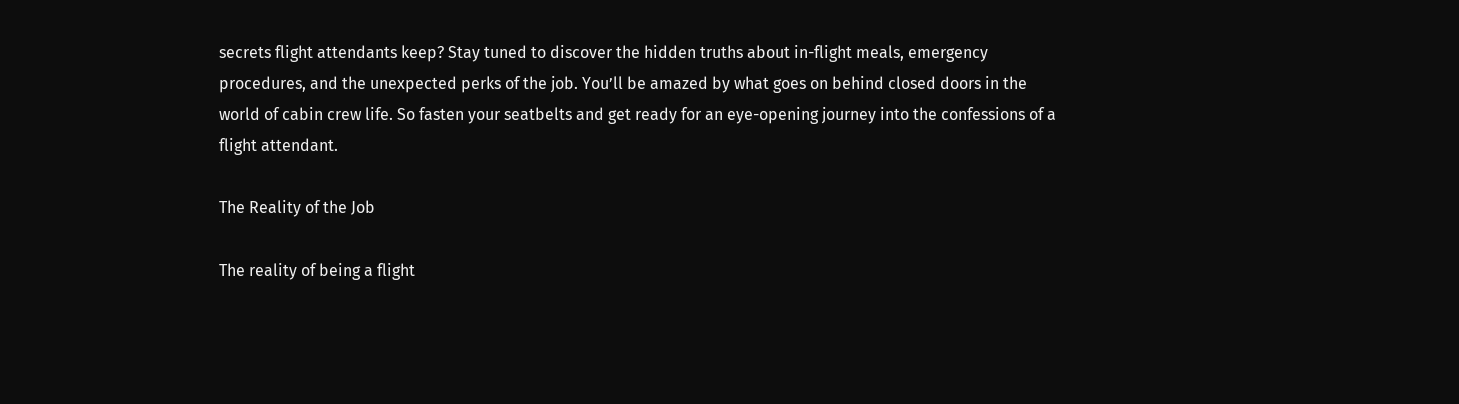secrets flight attendants keep? Stay tuned to discover the hidden truths about in-flight meals, emergency procedures, and the unexpected perks of the job. You’ll be amazed by what goes on behind closed doors in the world of cabin crew life. So fasten your seatbelts and get ready for an eye-opening journey into the confessions of a flight attendant.

The Reality of the Job

The reality of being a flight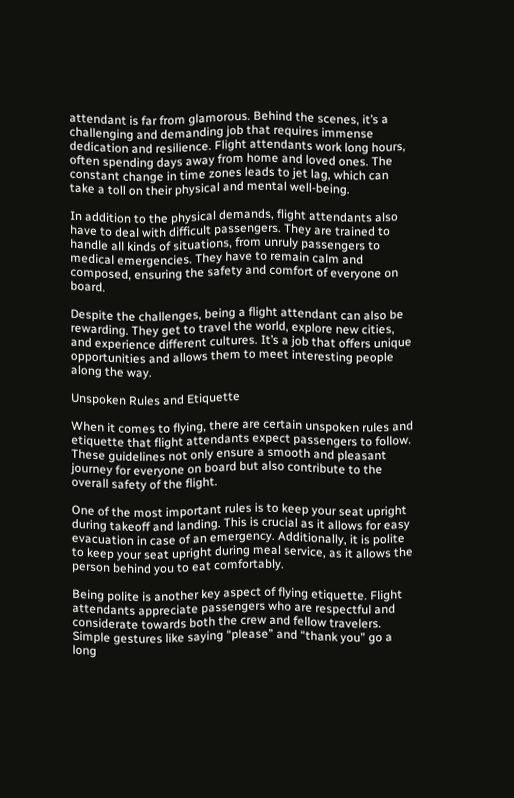attendant is far from glamorous. Behind the scenes, it’s a challenging and demanding job that requires immense dedication and resilience. Flight attendants work long hours, often spending days away from home and loved ones. The constant change in time zones leads to jet lag, which can take a toll on their physical and mental well-being.

In addition to the physical demands, flight attendants also have to deal with difficult passengers. They are trained to handle all kinds of situations, from unruly passengers to medical emergencies. They have to remain calm and composed, ensuring the safety and comfort of everyone on board.

Despite the challenges, being a flight attendant can also be rewarding. They get to travel the world, explore new cities, and experience different cultures. It’s a job that offers unique opportunities and allows them to meet interesting people along the way.

Unspoken Rules and Etiquette

When it comes to flying, there are certain unspoken rules and etiquette that flight attendants expect passengers to follow. These guidelines not only ensure a smooth and pleasant journey for everyone on board but also contribute to the overall safety of the flight.

One of the most important rules is to keep your seat upright during takeoff and landing. This is crucial as it allows for easy evacuation in case of an emergency. Additionally, it is polite to keep your seat upright during meal service, as it allows the person behind you to eat comfortably.

Being polite is another key aspect of flying etiquette. Flight attendants appreciate passengers who are respectful and considerate towards both the crew and fellow travelers. Simple gestures like saying “please” and “thank you” go a long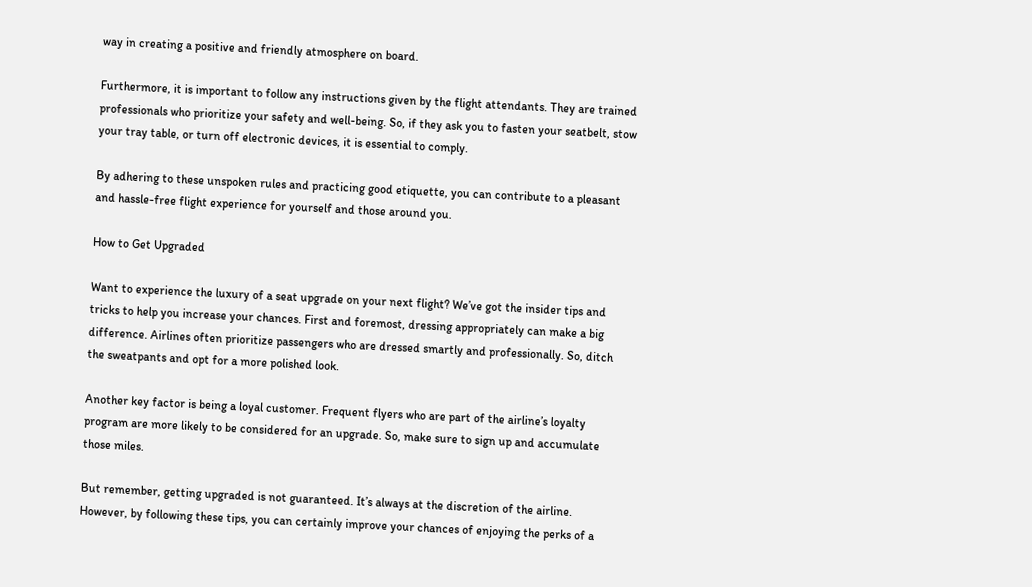way in creating a positive and friendly atmosphere on board.

Furthermore, it is important to follow any instructions given by the flight attendants. They are trained professionals who prioritize your safety and well-being. So, if they ask you to fasten your seatbelt, stow your tray table, or turn off electronic devices, it is essential to comply.

By adhering to these unspoken rules and practicing good etiquette, you can contribute to a pleasant and hassle-free flight experience for yourself and those around you.

How to Get Upgraded

Want to experience the luxury of a seat upgrade on your next flight? We’ve got the insider tips and tricks to help you increase your chances. First and foremost, dressing appropriately can make a big difference. Airlines often prioritize passengers who are dressed smartly and professionally. So, ditch the sweatpants and opt for a more polished look.

Another key factor is being a loyal customer. Frequent flyers who are part of the airline’s loyalty program are more likely to be considered for an upgrade. So, make sure to sign up and accumulate those miles.

But remember, getting upgraded is not guaranteed. It’s always at the discretion of the airline. However, by following these tips, you can certainly improve your chances of enjoying the perks of a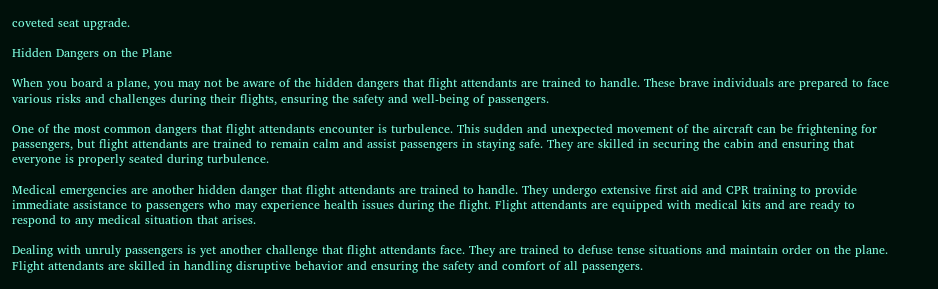coveted seat upgrade.

Hidden Dangers on the Plane

When you board a plane, you may not be aware of the hidden dangers that flight attendants are trained to handle. These brave individuals are prepared to face various risks and challenges during their flights, ensuring the safety and well-being of passengers.

One of the most common dangers that flight attendants encounter is turbulence. This sudden and unexpected movement of the aircraft can be frightening for passengers, but flight attendants are trained to remain calm and assist passengers in staying safe. They are skilled in securing the cabin and ensuring that everyone is properly seated during turbulence.

Medical emergencies are another hidden danger that flight attendants are trained to handle. They undergo extensive first aid and CPR training to provide immediate assistance to passengers who may experience health issues during the flight. Flight attendants are equipped with medical kits and are ready to respond to any medical situation that arises.

Dealing with unruly passengers is yet another challenge that flight attendants face. They are trained to defuse tense situations and maintain order on the plane. Flight attendants are skilled in handling disruptive behavior and ensuring the safety and comfort of all passengers.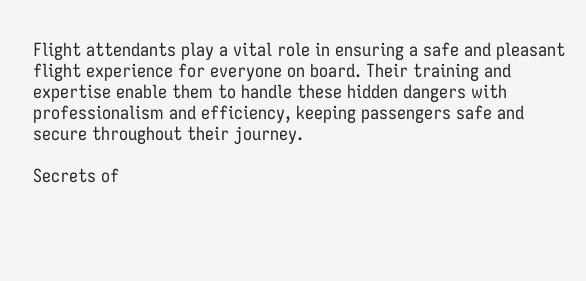Flight attendants play a vital role in ensuring a safe and pleasant flight experience for everyone on board. Their training and expertise enable them to handle these hidden dangers with professionalism and efficiency, keeping passengers safe and secure throughout their journey.

Secrets of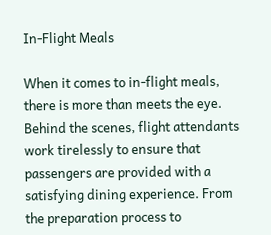In-Flight Meals

When it comes to in-flight meals, there is more than meets the eye. Behind the scenes, flight attendants work tirelessly to ensure that passengers are provided with a satisfying dining experience. From the preparation process to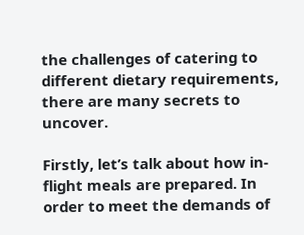the challenges of catering to different dietary requirements, there are many secrets to uncover.

Firstly, let’s talk about how in-flight meals are prepared. In order to meet the demands of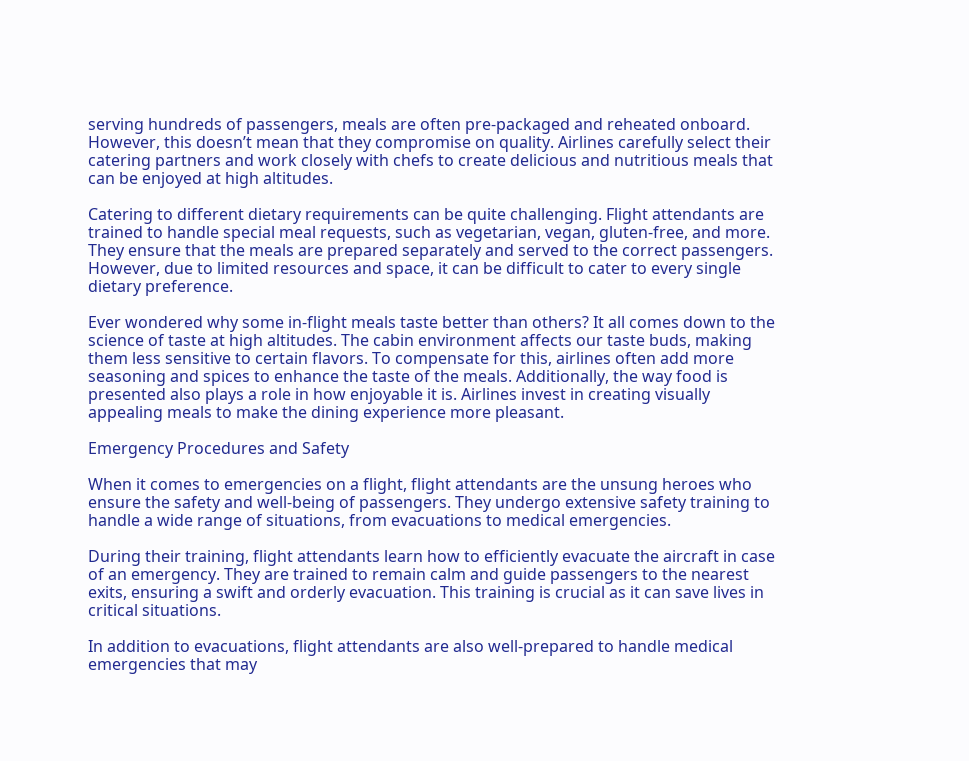serving hundreds of passengers, meals are often pre-packaged and reheated onboard. However, this doesn’t mean that they compromise on quality. Airlines carefully select their catering partners and work closely with chefs to create delicious and nutritious meals that can be enjoyed at high altitudes.

Catering to different dietary requirements can be quite challenging. Flight attendants are trained to handle special meal requests, such as vegetarian, vegan, gluten-free, and more. They ensure that the meals are prepared separately and served to the correct passengers. However, due to limited resources and space, it can be difficult to cater to every single dietary preference.

Ever wondered why some in-flight meals taste better than others? It all comes down to the science of taste at high altitudes. The cabin environment affects our taste buds, making them less sensitive to certain flavors. To compensate for this, airlines often add more seasoning and spices to enhance the taste of the meals. Additionally, the way food is presented also plays a role in how enjoyable it is. Airlines invest in creating visually appealing meals to make the dining experience more pleasant.

Emergency Procedures and Safety

When it comes to emergencies on a flight, flight attendants are the unsung heroes who ensure the safety and well-being of passengers. They undergo extensive safety training to handle a wide range of situations, from evacuations to medical emergencies.

During their training, flight attendants learn how to efficiently evacuate the aircraft in case of an emergency. They are trained to remain calm and guide passengers to the nearest exits, ensuring a swift and orderly evacuation. This training is crucial as it can save lives in critical situations.

In addition to evacuations, flight attendants are also well-prepared to handle medical emergencies that may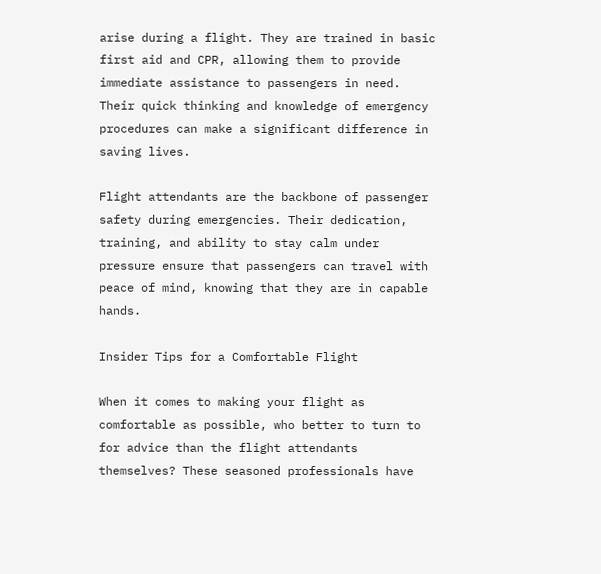arise during a flight. They are trained in basic first aid and CPR, allowing them to provide immediate assistance to passengers in need. Their quick thinking and knowledge of emergency procedures can make a significant difference in saving lives.

Flight attendants are the backbone of passenger safety during emergencies. Their dedication, training, and ability to stay calm under pressure ensure that passengers can travel with peace of mind, knowing that they are in capable hands.

Insider Tips for a Comfortable Flight

When it comes to making your flight as comfortable as possible, who better to turn to for advice than the flight attendants themselves? These seasoned professionals have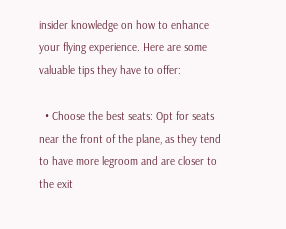insider knowledge on how to enhance your flying experience. Here are some valuable tips they have to offer:

  • Choose the best seats: Opt for seats near the front of the plane, as they tend to have more legroom and are closer to the exit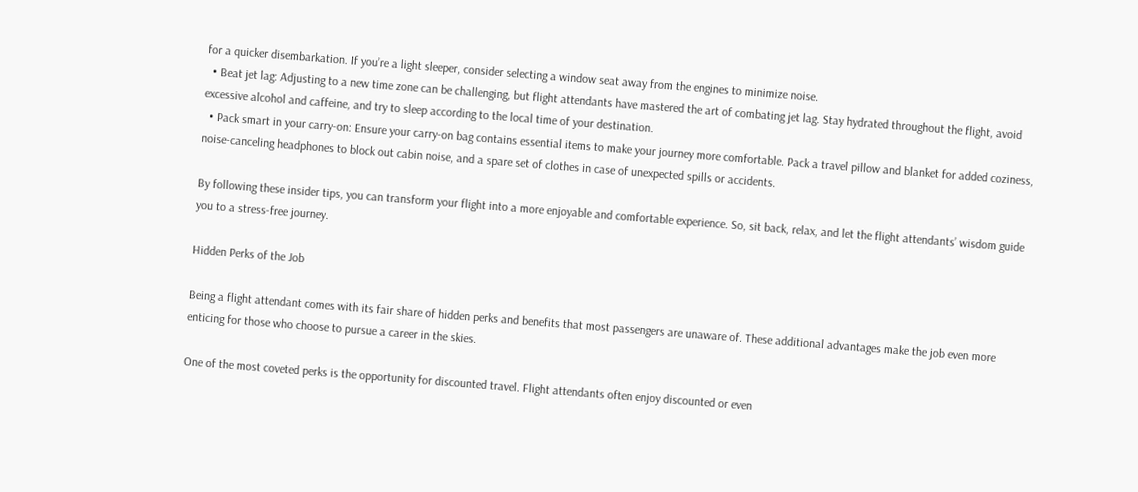for a quicker disembarkation. If you’re a light sleeper, consider selecting a window seat away from the engines to minimize noise.
  • Beat jet lag: Adjusting to a new time zone can be challenging, but flight attendants have mastered the art of combating jet lag. Stay hydrated throughout the flight, avoid excessive alcohol and caffeine, and try to sleep according to the local time of your destination.
  • Pack smart in your carry-on: Ensure your carry-on bag contains essential items to make your journey more comfortable. Pack a travel pillow and blanket for added coziness, noise-canceling headphones to block out cabin noise, and a spare set of clothes in case of unexpected spills or accidents.

By following these insider tips, you can transform your flight into a more enjoyable and comfortable experience. So, sit back, relax, and let the flight attendants’ wisdom guide you to a stress-free journey.

Hidden Perks of the Job

Being a flight attendant comes with its fair share of hidden perks and benefits that most passengers are unaware of. These additional advantages make the job even more enticing for those who choose to pursue a career in the skies.

One of the most coveted perks is the opportunity for discounted travel. Flight attendants often enjoy discounted or even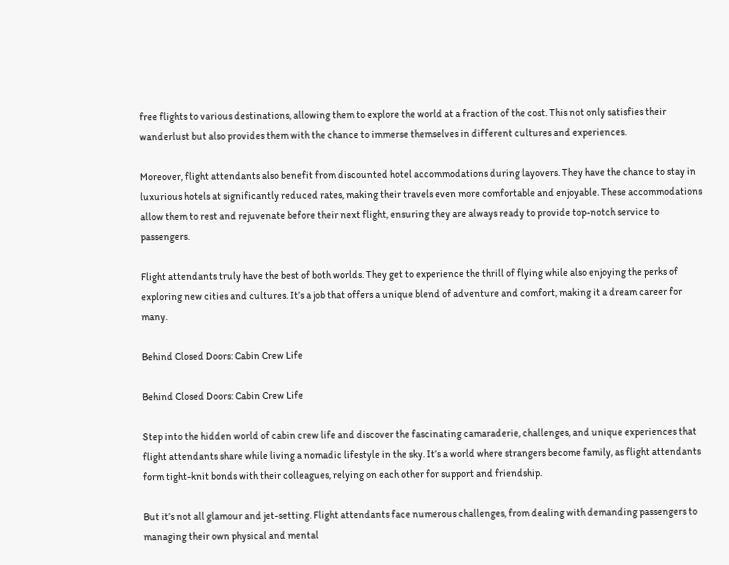free flights to various destinations, allowing them to explore the world at a fraction of the cost. This not only satisfies their wanderlust but also provides them with the chance to immerse themselves in different cultures and experiences.

Moreover, flight attendants also benefit from discounted hotel accommodations during layovers. They have the chance to stay in luxurious hotels at significantly reduced rates, making their travels even more comfortable and enjoyable. These accommodations allow them to rest and rejuvenate before their next flight, ensuring they are always ready to provide top-notch service to passengers.

Flight attendants truly have the best of both worlds. They get to experience the thrill of flying while also enjoying the perks of exploring new cities and cultures. It’s a job that offers a unique blend of adventure and comfort, making it a dream career for many.

Behind Closed Doors: Cabin Crew Life

Behind Closed Doors: Cabin Crew Life

Step into the hidden world of cabin crew life and discover the fascinating camaraderie, challenges, and unique experiences that flight attendants share while living a nomadic lifestyle in the sky. It’s a world where strangers become family, as flight attendants form tight-knit bonds with their colleagues, relying on each other for support and friendship.

But it’s not all glamour and jet-setting. Flight attendants face numerous challenges, from dealing with demanding passengers to managing their own physical and mental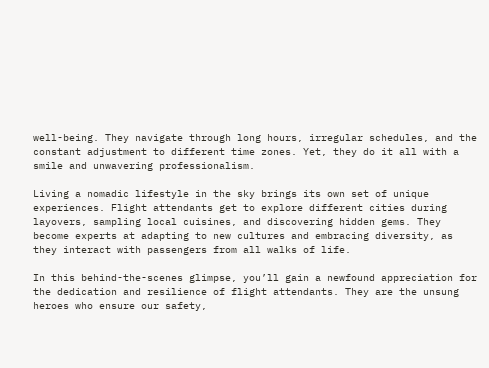well-being. They navigate through long hours, irregular schedules, and the constant adjustment to different time zones. Yet, they do it all with a smile and unwavering professionalism.

Living a nomadic lifestyle in the sky brings its own set of unique experiences. Flight attendants get to explore different cities during layovers, sampling local cuisines, and discovering hidden gems. They become experts at adapting to new cultures and embracing diversity, as they interact with passengers from all walks of life.

In this behind-the-scenes glimpse, you’ll gain a newfound appreciation for the dedication and resilience of flight attendants. They are the unsung heroes who ensure our safety,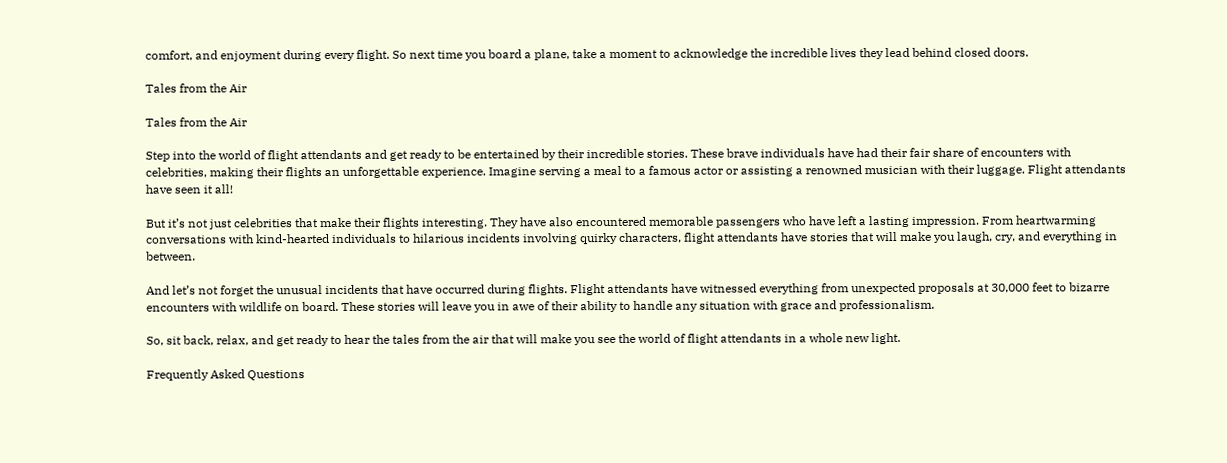comfort, and enjoyment during every flight. So next time you board a plane, take a moment to acknowledge the incredible lives they lead behind closed doors.

Tales from the Air

Tales from the Air

Step into the world of flight attendants and get ready to be entertained by their incredible stories. These brave individuals have had their fair share of encounters with celebrities, making their flights an unforgettable experience. Imagine serving a meal to a famous actor or assisting a renowned musician with their luggage. Flight attendants have seen it all!

But it’s not just celebrities that make their flights interesting. They have also encountered memorable passengers who have left a lasting impression. From heartwarming conversations with kind-hearted individuals to hilarious incidents involving quirky characters, flight attendants have stories that will make you laugh, cry, and everything in between.

And let’s not forget the unusual incidents that have occurred during flights. Flight attendants have witnessed everything from unexpected proposals at 30,000 feet to bizarre encounters with wildlife on board. These stories will leave you in awe of their ability to handle any situation with grace and professionalism.

So, sit back, relax, and get ready to hear the tales from the air that will make you see the world of flight attendants in a whole new light.

Frequently Asked Questions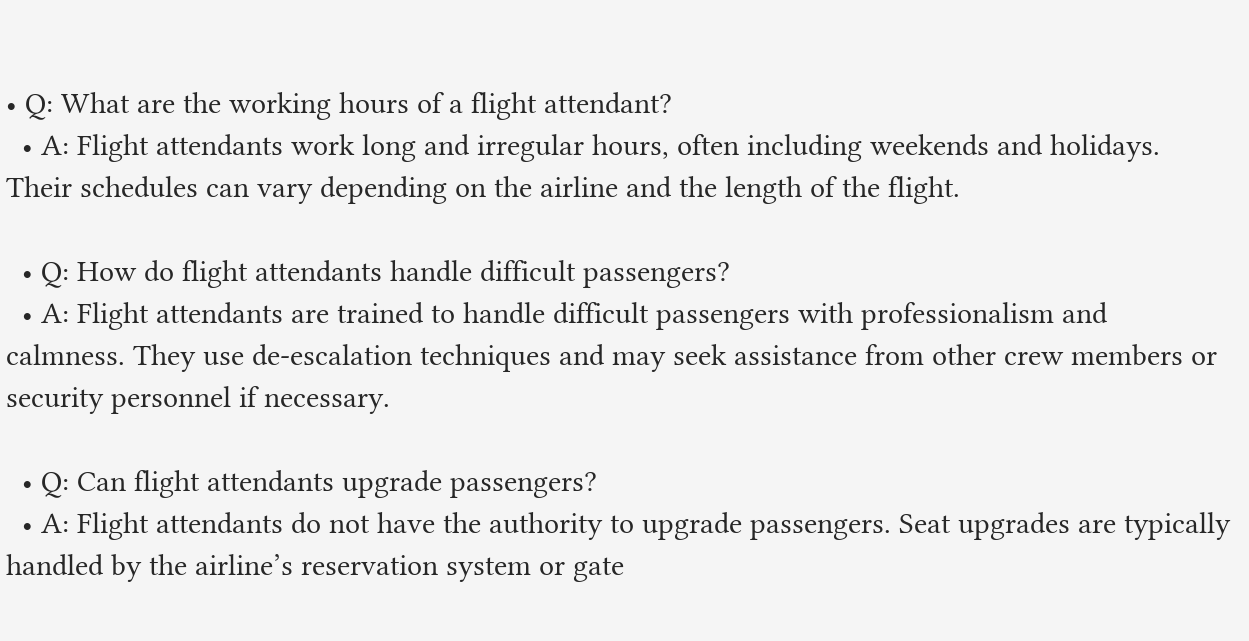• Q: What are the working hours of a flight attendant?
  • A: Flight attendants work long and irregular hours, often including weekends and holidays. Their schedules can vary depending on the airline and the length of the flight.

  • Q: How do flight attendants handle difficult passengers?
  • A: Flight attendants are trained to handle difficult passengers with professionalism and calmness. They use de-escalation techniques and may seek assistance from other crew members or security personnel if necessary.

  • Q: Can flight attendants upgrade passengers?
  • A: Flight attendants do not have the authority to upgrade passengers. Seat upgrades are typically handled by the airline’s reservation system or gate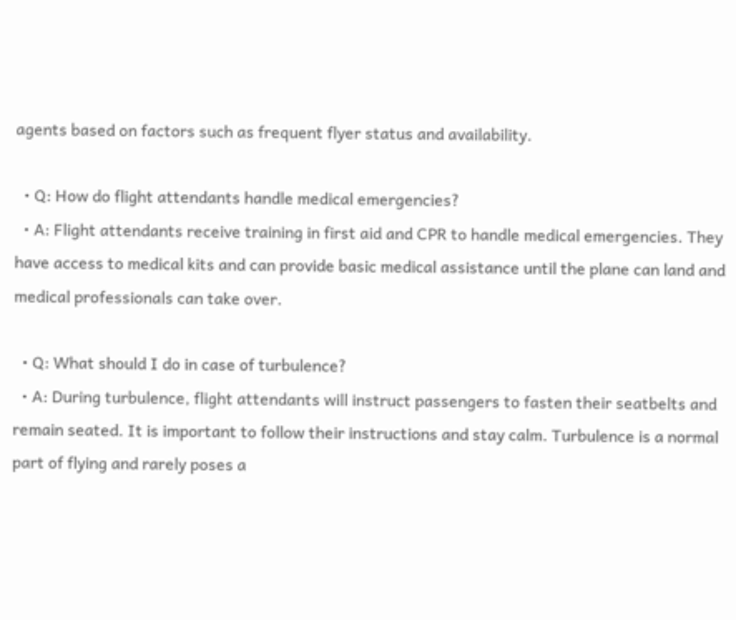agents based on factors such as frequent flyer status and availability.

  • Q: How do flight attendants handle medical emergencies?
  • A: Flight attendants receive training in first aid and CPR to handle medical emergencies. They have access to medical kits and can provide basic medical assistance until the plane can land and medical professionals can take over.

  • Q: What should I do in case of turbulence?
  • A: During turbulence, flight attendants will instruct passengers to fasten their seatbelts and remain seated. It is important to follow their instructions and stay calm. Turbulence is a normal part of flying and rarely poses a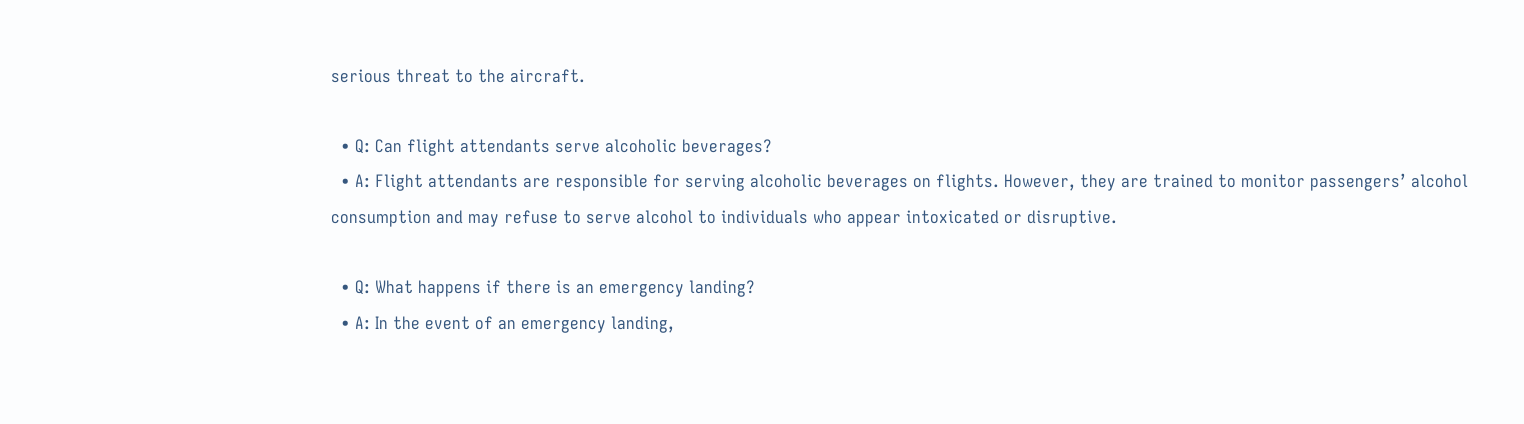serious threat to the aircraft.

  • Q: Can flight attendants serve alcoholic beverages?
  • A: Flight attendants are responsible for serving alcoholic beverages on flights. However, they are trained to monitor passengers’ alcohol consumption and may refuse to serve alcohol to individuals who appear intoxicated or disruptive.

  • Q: What happens if there is an emergency landing?
  • A: In the event of an emergency landing,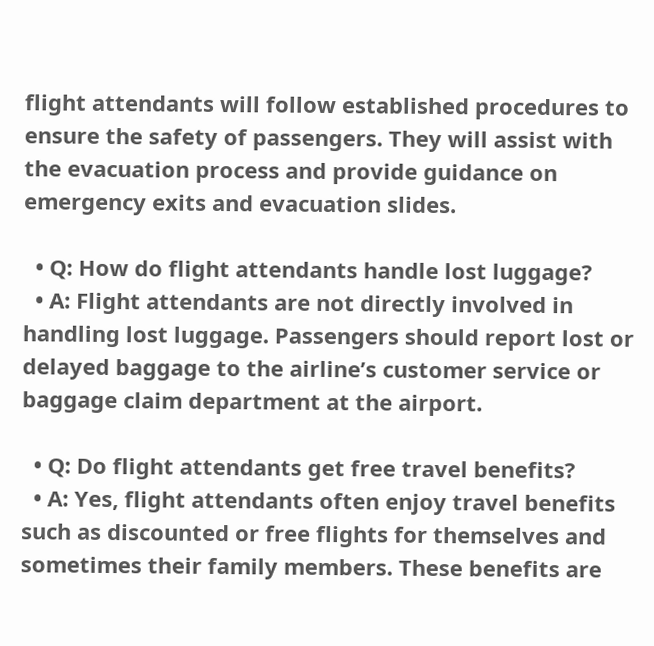flight attendants will follow established procedures to ensure the safety of passengers. They will assist with the evacuation process and provide guidance on emergency exits and evacuation slides.

  • Q: How do flight attendants handle lost luggage?
  • A: Flight attendants are not directly involved in handling lost luggage. Passengers should report lost or delayed baggage to the airline’s customer service or baggage claim department at the airport.

  • Q: Do flight attendants get free travel benefits?
  • A: Yes, flight attendants often enjoy travel benefits such as discounted or free flights for themselves and sometimes their family members. These benefits are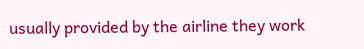usually provided by the airline they work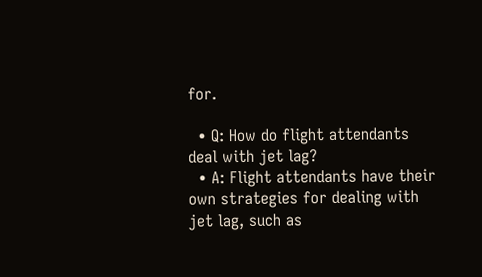for.

  • Q: How do flight attendants deal with jet lag?
  • A: Flight attendants have their own strategies for dealing with jet lag, such as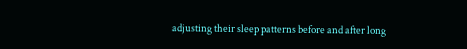adjusting their sleep patterns before and after long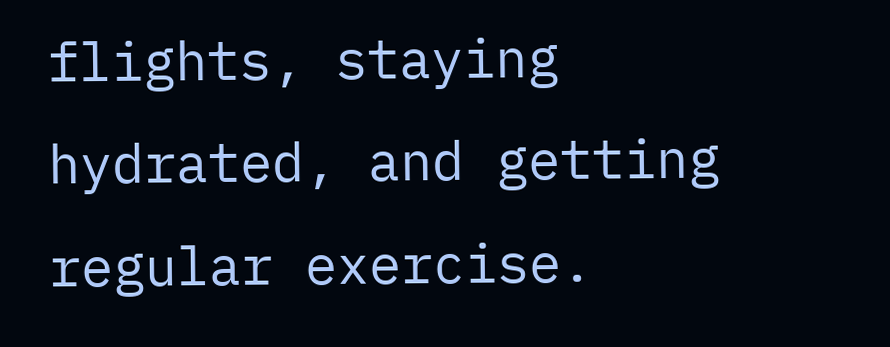flights, staying hydrated, and getting regular exercise.